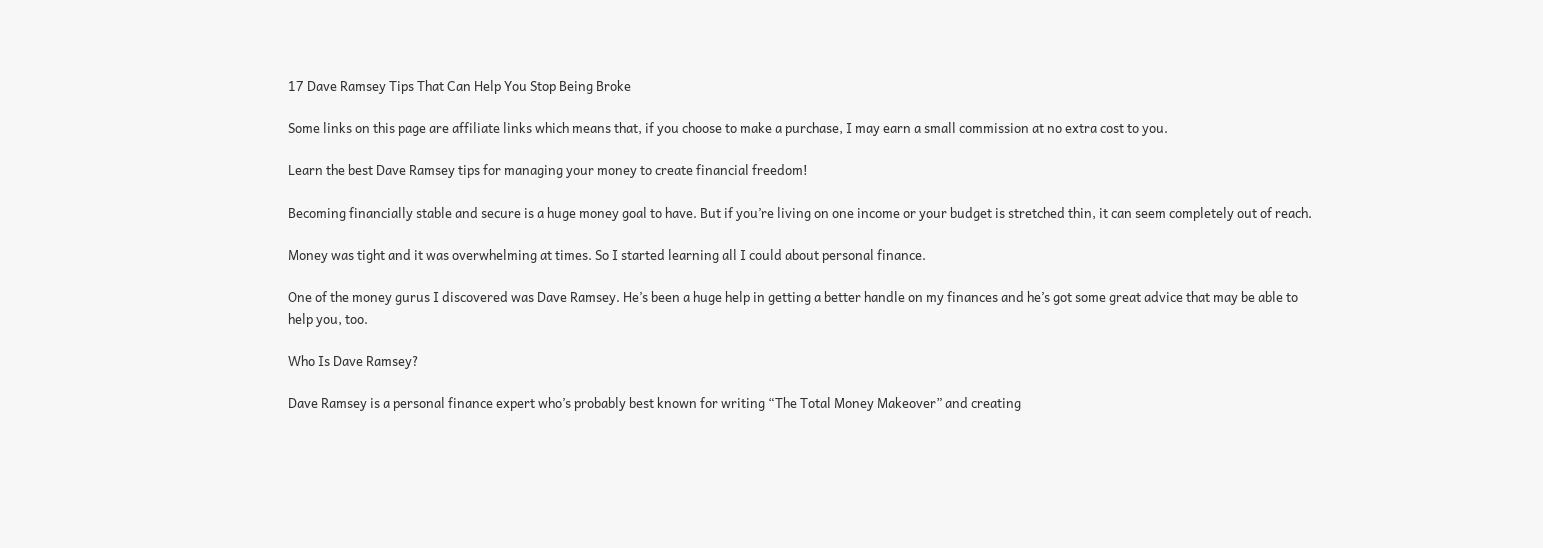17 Dave Ramsey Tips That Can Help You Stop Being Broke

Some links on this page are affiliate links which means that, if you choose to make a purchase, I may earn a small commission at no extra cost to you.

Learn the best Dave Ramsey tips for managing your money to create financial freedom!

Becoming financially stable and secure is a huge money goal to have. But if you’re living on one income or your budget is stretched thin, it can seem completely out of reach.

Money was tight and it was overwhelming at times. So I started learning all I could about personal finance.

One of the money gurus I discovered was Dave Ramsey. He’s been a huge help in getting a better handle on my finances and he’s got some great advice that may be able to help you, too.

Who Is Dave Ramsey?

Dave Ramsey is a personal finance expert who’s probably best known for writing “The Total Money Makeover” and creating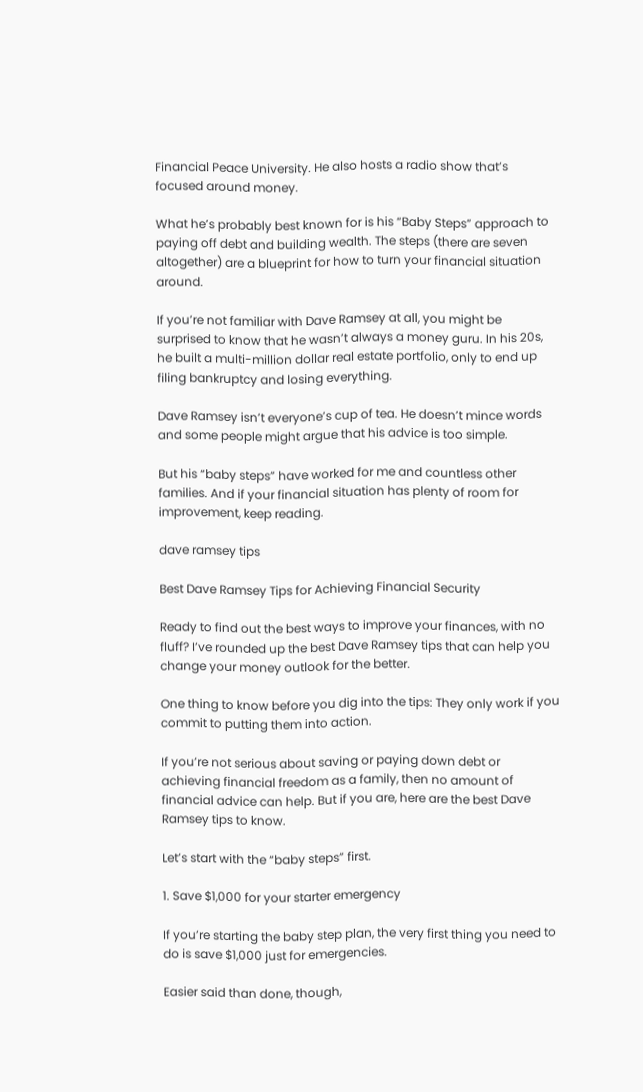Financial Peace University. He also hosts a radio show that’s focused around money.

What he’s probably best known for is his “Baby Steps” approach to paying off debt and building wealth. The steps (there are seven altogether) are a blueprint for how to turn your financial situation around.

If you’re not familiar with Dave Ramsey at all, you might be surprised to know that he wasn’t always a money guru. In his 20s, he built a multi-million dollar real estate portfolio, only to end up filing bankruptcy and losing everything.

Dave Ramsey isn’t everyone’s cup of tea. He doesn’t mince words and some people might argue that his advice is too simple.

But his “baby steps” have worked for me and countless other families. And if your financial situation has plenty of room for improvement, keep reading.

dave ramsey tips

Best Dave Ramsey Tips for Achieving Financial Security

Ready to find out the best ways to improve your finances, with no fluff? I’ve rounded up the best Dave Ramsey tips that can help you change your money outlook for the better.

One thing to know before you dig into the tips: They only work if you commit to putting them into action.

If you’re not serious about saving or paying down debt or achieving financial freedom as a family, then no amount of financial advice can help. But if you are, here are the best Dave Ramsey tips to know.

Let’s start with the “baby steps” first.

1. Save $1,000 for your starter emergency

If you’re starting the baby step plan, the very first thing you need to do is save $1,000 just for emergencies.

Easier said than done, though,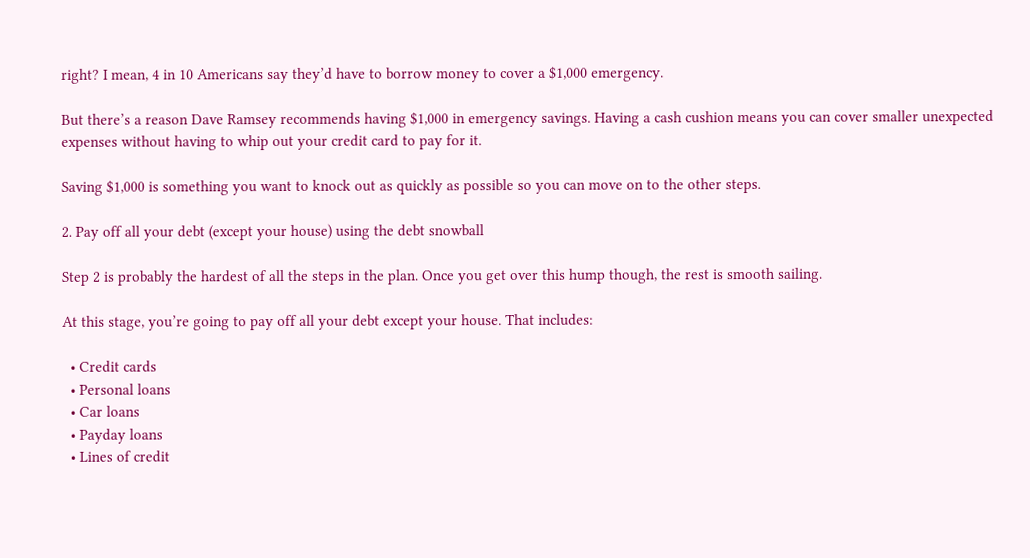right? I mean, 4 in 10 Americans say they’d have to borrow money to cover a $1,000 emergency.

But there’s a reason Dave Ramsey recommends having $1,000 in emergency savings. Having a cash cushion means you can cover smaller unexpected expenses without having to whip out your credit card to pay for it.

Saving $1,000 is something you want to knock out as quickly as possible so you can move on to the other steps.

2. Pay off all your debt (except your house) using the debt snowball

Step 2 is probably the hardest of all the steps in the plan. Once you get over this hump though, the rest is smooth sailing.

At this stage, you’re going to pay off all your debt except your house. That includes:

  • Credit cards
  • Personal loans
  • Car loans
  • Payday loans
  • Lines of credit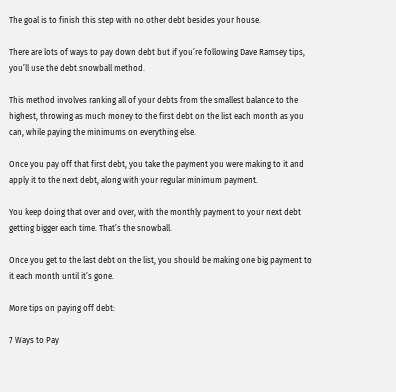The goal is to finish this step with no other debt besides your house.

There are lots of ways to pay down debt but if you’re following Dave Ramsey tips, you’ll use the debt snowball method.

This method involves ranking all of your debts from the smallest balance to the highest, throwing as much money to the first debt on the list each month as you can, while paying the minimums on everything else.

Once you pay off that first debt, you take the payment you were making to it and apply it to the next debt, along with your regular minimum payment.

You keep doing that over and over, with the monthly payment to your next debt getting bigger each time. That’s the snowball.

Once you get to the last debt on the list, you should be making one big payment to it each month until it’s gone.

More tips on paying off debt:

7 Ways to Pay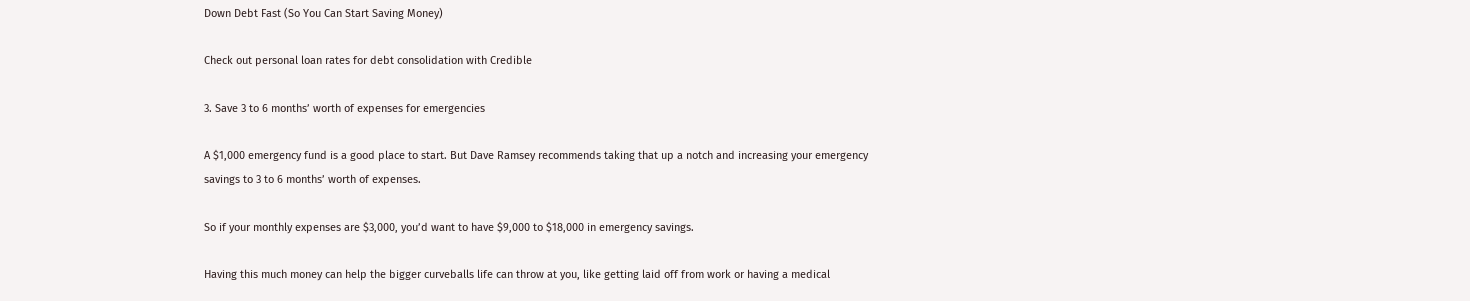Down Debt Fast (So You Can Start Saving Money)

Check out personal loan rates for debt consolidation with Credible

3. Save 3 to 6 months’ worth of expenses for emergencies

A $1,000 emergency fund is a good place to start. But Dave Ramsey recommends taking that up a notch and increasing your emergency savings to 3 to 6 months’ worth of expenses.

So if your monthly expenses are $3,000, you’d want to have $9,000 to $18,000 in emergency savings.

Having this much money can help the bigger curveballs life can throw at you, like getting laid off from work or having a medical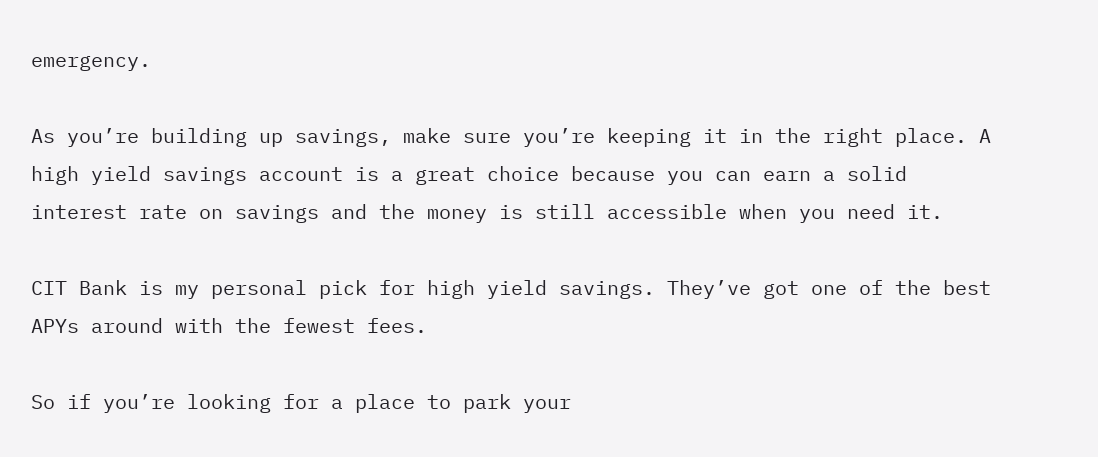emergency.

As you’re building up savings, make sure you’re keeping it in the right place. A high yield savings account is a great choice because you can earn a solid interest rate on savings and the money is still accessible when you need it.

CIT Bank is my personal pick for high yield savings. They’ve got one of the best APYs around with the fewest fees.

So if you’re looking for a place to park your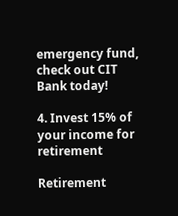emergency fund, check out CIT Bank today!

4. Invest 15% of your income for retirement

Retirement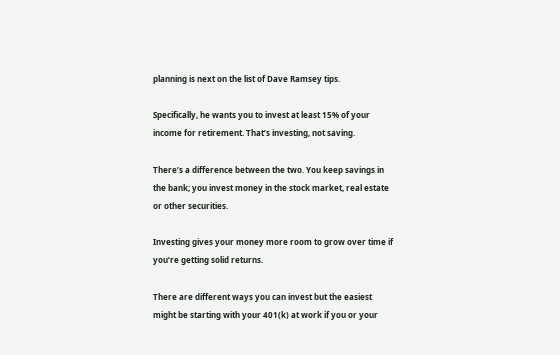planning is next on the list of Dave Ramsey tips.

Specifically, he wants you to invest at least 15% of your income for retirement. That’s investing, not saving.

There’s a difference between the two. You keep savings in the bank; you invest money in the stock market, real estate or other securities.

Investing gives your money more room to grow over time if you’re getting solid returns.

There are different ways you can invest but the easiest might be starting with your 401(k) at work if you or your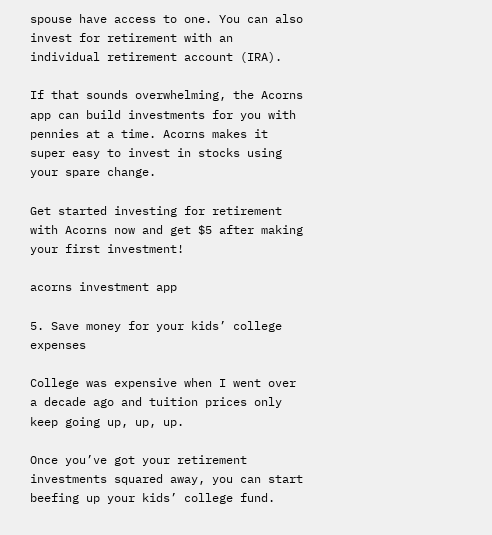spouse have access to one. You can also invest for retirement with an individual retirement account (IRA).

If that sounds overwhelming, the Acorns app can build investments for you with pennies at a time. Acorns makes it super easy to invest in stocks using your spare change.

Get started investing for retirement with Acorns now and get $5 after making your first investment!

acorns investment app

5. Save money for your kids’ college expenses

College was expensive when I went over a decade ago and tuition prices only keep going up, up, up.

Once you’ve got your retirement investments squared away, you can start beefing up your kids’ college fund.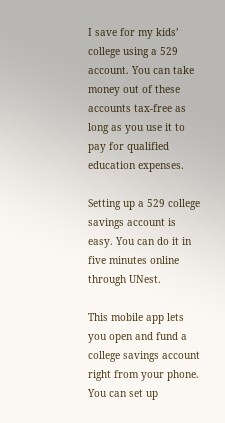I save for my kids’ college using a 529 account. You can take money out of these accounts tax-free as long as you use it to pay for qualified education expenses.

Setting up a 529 college savings account is easy. You can do it in five minutes online through UNest.

This mobile app lets you open and fund a college savings account right from your phone. You can set up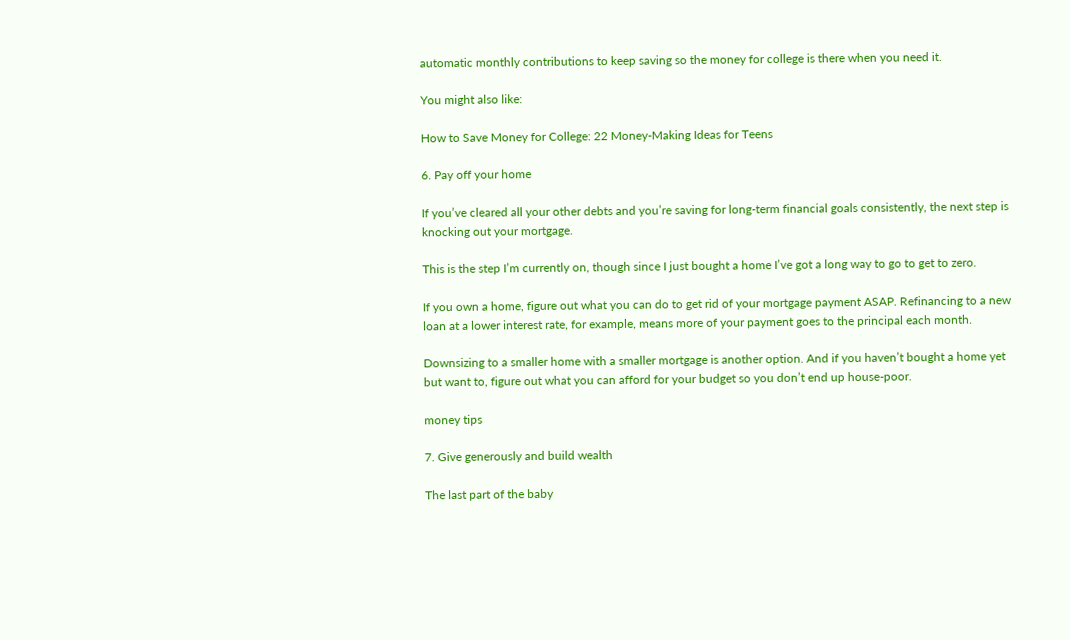automatic monthly contributions to keep saving so the money for college is there when you need it.

You might also like:

How to Save Money for College: 22 Money-Making Ideas for Teens

6. Pay off your home

If you’ve cleared all your other debts and you’re saving for long-term financial goals consistently, the next step is knocking out your mortgage.

This is the step I’m currently on, though since I just bought a home I’ve got a long way to go to get to zero.

If you own a home, figure out what you can do to get rid of your mortgage payment ASAP. Refinancing to a new loan at a lower interest rate, for example, means more of your payment goes to the principal each month.

Downsizing to a smaller home with a smaller mortgage is another option. And if you haven’t bought a home yet but want to, figure out what you can afford for your budget so you don’t end up house-poor.

money tips

7. Give generously and build wealth

The last part of the baby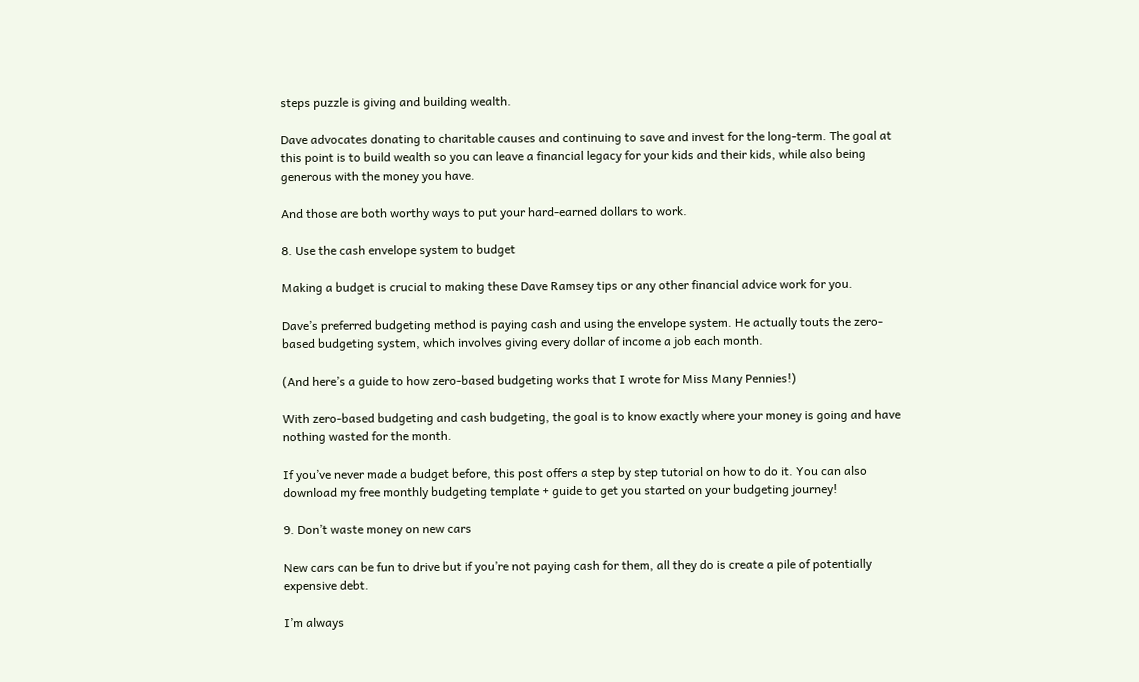steps puzzle is giving and building wealth.

Dave advocates donating to charitable causes and continuing to save and invest for the long-term. The goal at this point is to build wealth so you can leave a financial legacy for your kids and their kids, while also being generous with the money you have.

And those are both worthy ways to put your hard-earned dollars to work.

8. Use the cash envelope system to budget

Making a budget is crucial to making these Dave Ramsey tips or any other financial advice work for you.

Dave’s preferred budgeting method is paying cash and using the envelope system. He actually touts the zero-based budgeting system, which involves giving every dollar of income a job each month.

(And here’s a guide to how zero-based budgeting works that I wrote for Miss Many Pennies!)

With zero-based budgeting and cash budgeting, the goal is to know exactly where your money is going and have nothing wasted for the month.

If you’ve never made a budget before, this post offers a step by step tutorial on how to do it. You can also download my free monthly budgeting template + guide to get you started on your budgeting journey!

9. Don’t waste money on new cars

New cars can be fun to drive but if you’re not paying cash for them, all they do is create a pile of potentially expensive debt.

I’m always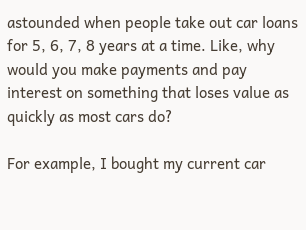astounded when people take out car loans for 5, 6, 7, 8 years at a time. Like, why would you make payments and pay interest on something that loses value as quickly as most cars do?

For example, I bought my current car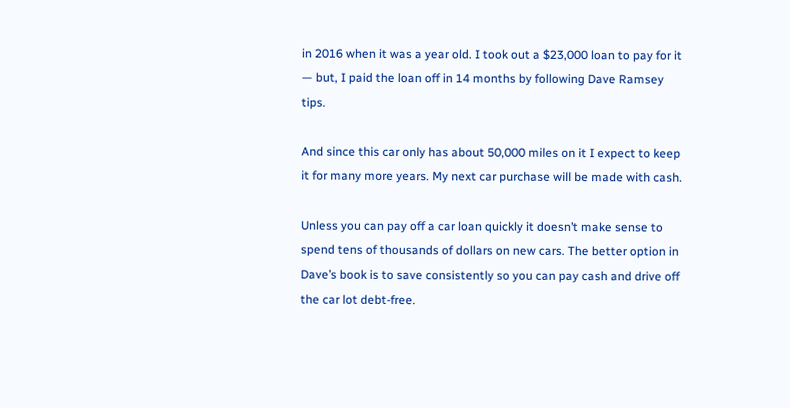in 2016 when it was a year old. I took out a $23,000 loan to pay for it — but, I paid the loan off in 14 months by following Dave Ramsey tips.

And since this car only has about 50,000 miles on it I expect to keep it for many more years. My next car purchase will be made with cash.

Unless you can pay off a car loan quickly it doesn’t make sense to spend tens of thousands of dollars on new cars. The better option in Dave’s book is to save consistently so you can pay cash and drive off the car lot debt-free.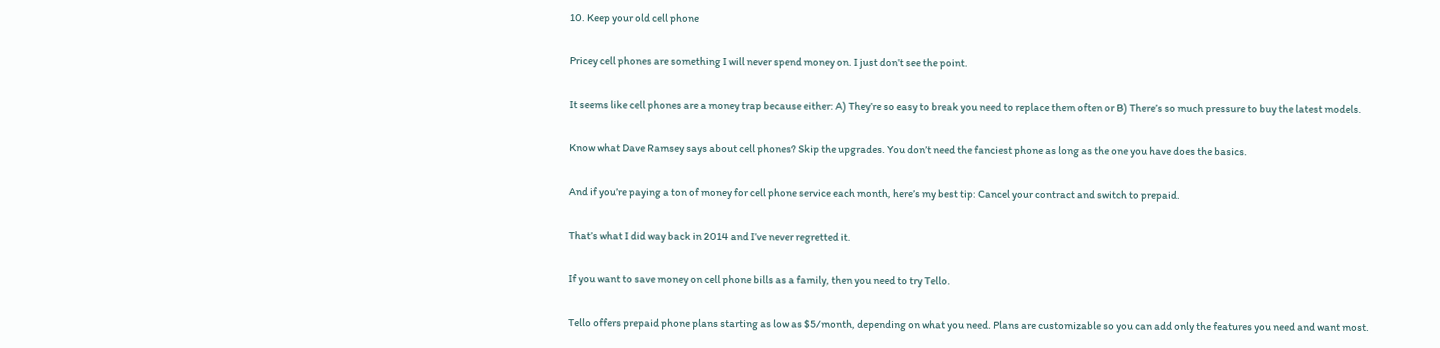10. Keep your old cell phone

Pricey cell phones are something I will never spend money on. I just don’t see the point.

It seems like cell phones are a money trap because either: A) They’re so easy to break you need to replace them often or B) There’s so much pressure to buy the latest models.

Know what Dave Ramsey says about cell phones? Skip the upgrades. You don’t need the fanciest phone as long as the one you have does the basics.

And if you’re paying a ton of money for cell phone service each month, here’s my best tip: Cancel your contract and switch to prepaid.

That’s what I did way back in 2014 and I’ve never regretted it.

If you want to save money on cell phone bills as a family, then you need to try Tello.

Tello offers prepaid phone plans starting as low as $5/month, depending on what you need. Plans are customizable so you can add only the features you need and want most.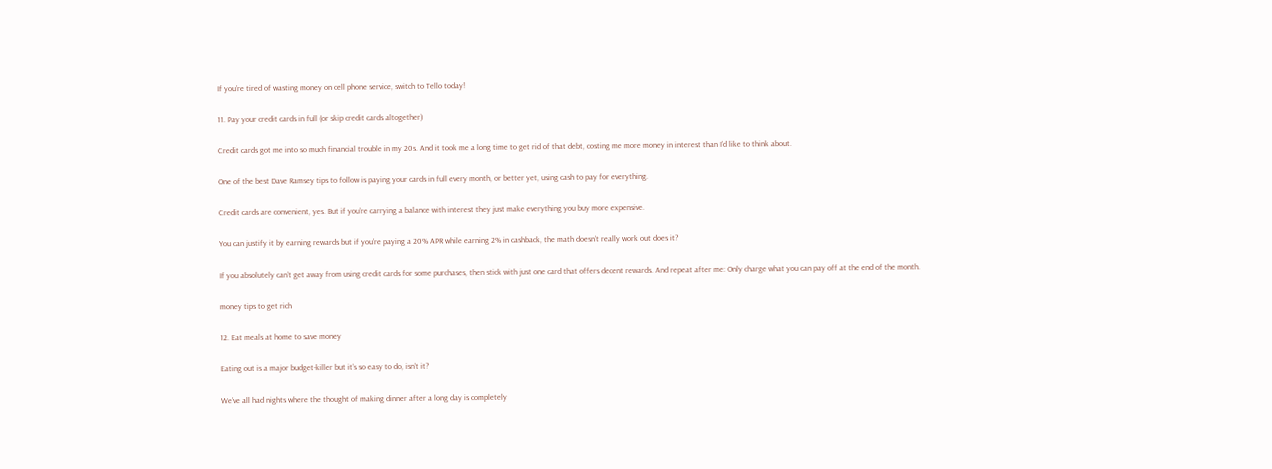If you’re tired of wasting money on cell phone service, switch to Tello today!

11. Pay your credit cards in full (or skip credit cards altogether)

Credit cards got me into so much financial trouble in my 20s. And it took me a long time to get rid of that debt, costing me more money in interest than I’d like to think about.

One of the best Dave Ramsey tips to follow is paying your cards in full every month, or better yet, using cash to pay for everything.

Credit cards are convenient, yes. But if you’re carrying a balance with interest they just make everything you buy more expensive.

You can justify it by earning rewards but if you’re paying a 20% APR while earning 2% in cashback, the math doesn’t really work out does it?

If you absolutely can’t get away from using credit cards for some purchases, then stick with just one card that offers decent rewards. And repeat after me: Only charge what you can pay off at the end of the month.

money tips to get rich

12. Eat meals at home to save money

Eating out is a major budget-killer but it’s so easy to do, isn’t it?

We’ve all had nights where the thought of making dinner after a long day is completely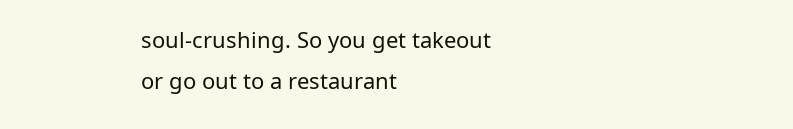soul-crushing. So you get takeout or go out to a restaurant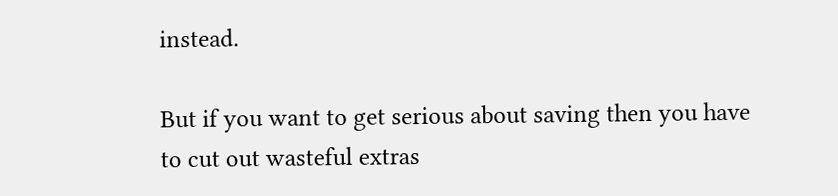instead.

But if you want to get serious about saving then you have to cut out wasteful extras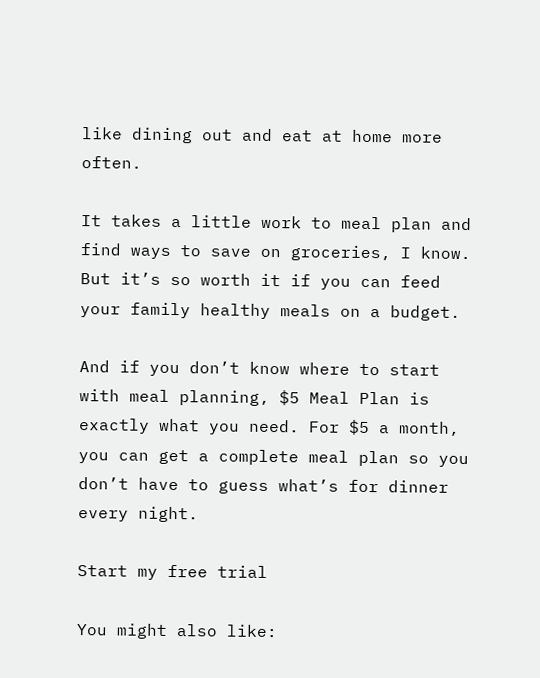like dining out and eat at home more often.

It takes a little work to meal plan and find ways to save on groceries, I know. But it’s so worth it if you can feed your family healthy meals on a budget.

And if you don’t know where to start with meal planning, $5 Meal Plan is exactly what you need. For $5 a month, you can get a complete meal plan so you don’t have to guess what’s for dinner every night.

Start my free trial

You might also like: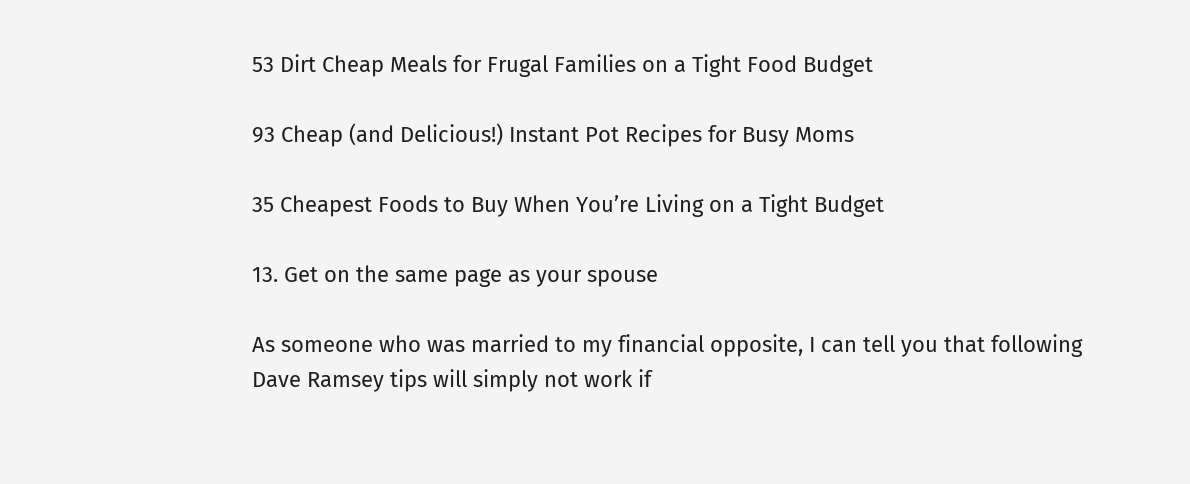53 Dirt Cheap Meals for Frugal Families on a Tight Food Budget

93 Cheap (and Delicious!) Instant Pot Recipes for Busy Moms

35 Cheapest Foods to Buy When You’re Living on a Tight Budget

13. Get on the same page as your spouse

As someone who was married to my financial opposite, I can tell you that following Dave Ramsey tips will simply not work if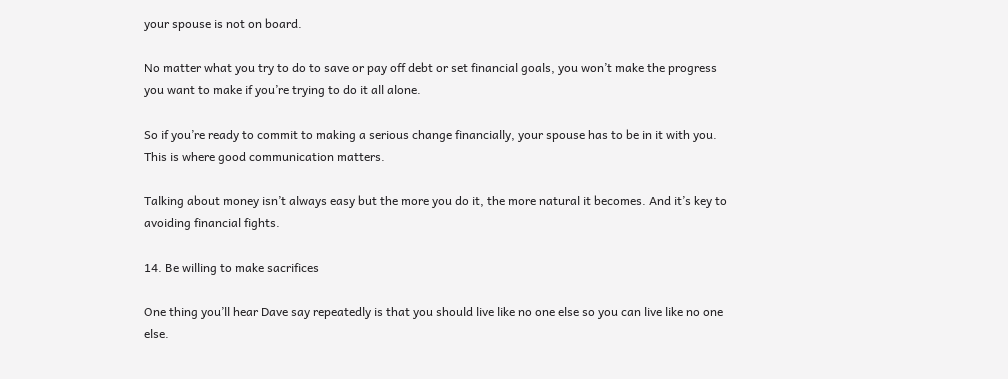your spouse is not on board.

No matter what you try to do to save or pay off debt or set financial goals, you won’t make the progress you want to make if you’re trying to do it all alone.

So if you’re ready to commit to making a serious change financially, your spouse has to be in it with you. This is where good communication matters.

Talking about money isn’t always easy but the more you do it, the more natural it becomes. And it’s key to avoiding financial fights.

14. Be willing to make sacrifices

One thing you’ll hear Dave say repeatedly is that you should live like no one else so you can live like no one else.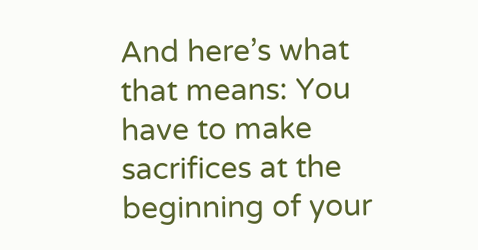And here’s what that means: You have to make sacrifices at the beginning of your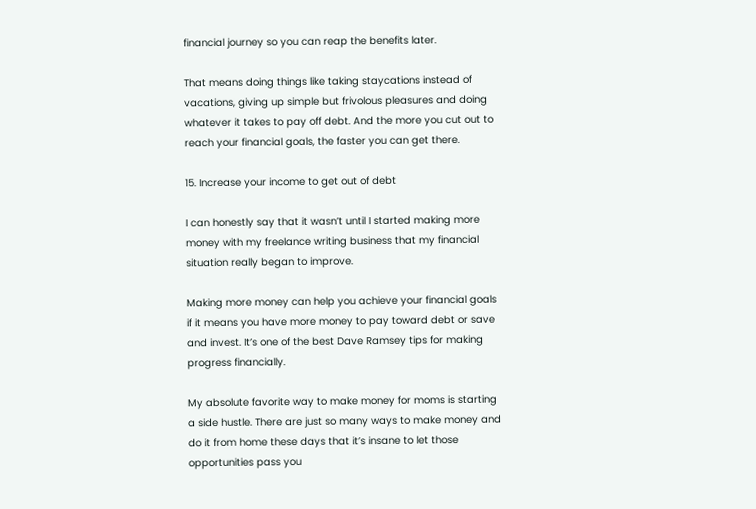financial journey so you can reap the benefits later.

That means doing things like taking staycations instead of vacations, giving up simple but frivolous pleasures and doing whatever it takes to pay off debt. And the more you cut out to reach your financial goals, the faster you can get there.

15. Increase your income to get out of debt

I can honestly say that it wasn’t until I started making more money with my freelance writing business that my financial situation really began to improve.

Making more money can help you achieve your financial goals if it means you have more money to pay toward debt or save and invest. It’s one of the best Dave Ramsey tips for making progress financially.

My absolute favorite way to make money for moms is starting a side hustle. There are just so many ways to make money and do it from home these days that it’s insane to let those opportunities pass you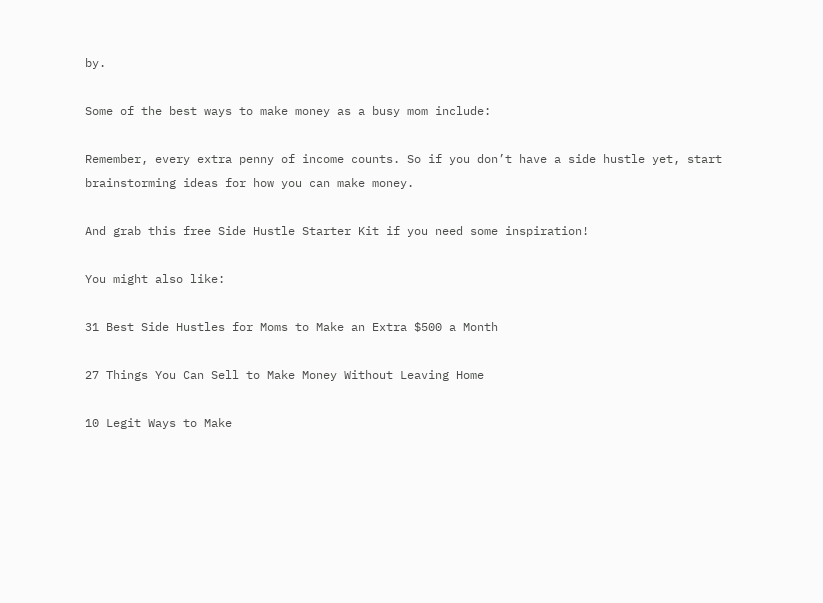by.

Some of the best ways to make money as a busy mom include:

Remember, every extra penny of income counts. So if you don’t have a side hustle yet, start brainstorming ideas for how you can make money.

And grab this free Side Hustle Starter Kit if you need some inspiration!

You might also like:

31 Best Side Hustles for Moms to Make an Extra $500 a Month

27 Things You Can Sell to Make Money Without Leaving Home

10 Legit Ways to Make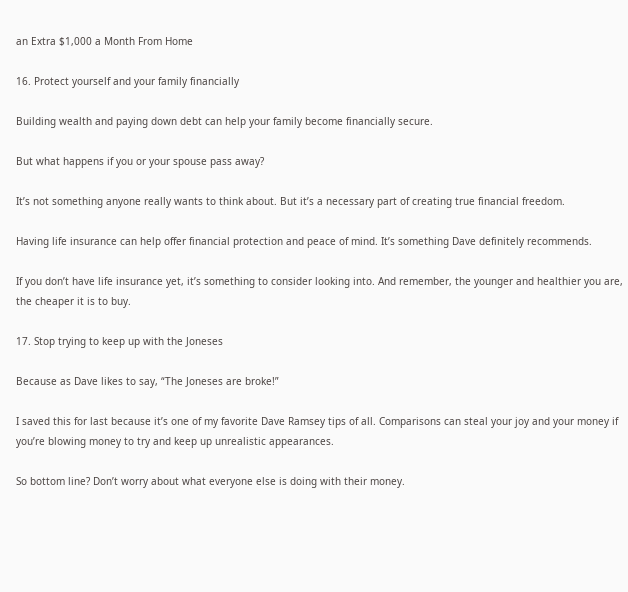an Extra $1,000 a Month From Home

16. Protect yourself and your family financially

Building wealth and paying down debt can help your family become financially secure.

But what happens if you or your spouse pass away?

It’s not something anyone really wants to think about. But it’s a necessary part of creating true financial freedom.

Having life insurance can help offer financial protection and peace of mind. It’s something Dave definitely recommends.

If you don’t have life insurance yet, it’s something to consider looking into. And remember, the younger and healthier you are, the cheaper it is to buy.

17. Stop trying to keep up with the Joneses

Because as Dave likes to say, “The Joneses are broke!”

I saved this for last because it’s one of my favorite Dave Ramsey tips of all. Comparisons can steal your joy and your money if you’re blowing money to try and keep up unrealistic appearances.

So bottom line? Don’t worry about what everyone else is doing with their money.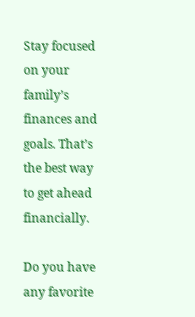Stay focused on your family’s finances and goals. That’s the best way to get ahead financially.

Do you have any favorite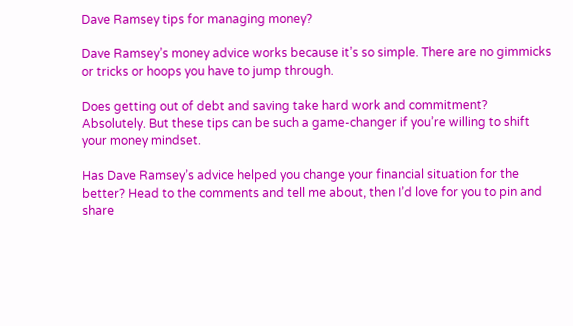Dave Ramsey tips for managing money?

Dave Ramsey’s money advice works because it’s so simple. There are no gimmicks or tricks or hoops you have to jump through.

Does getting out of debt and saving take hard work and commitment? Absolutely. But these tips can be such a game-changer if you’re willing to shift your money mindset.

Has Dave Ramsey’s advice helped you change your financial situation for the better? Head to the comments and tell me about, then I’d love for you to pin and share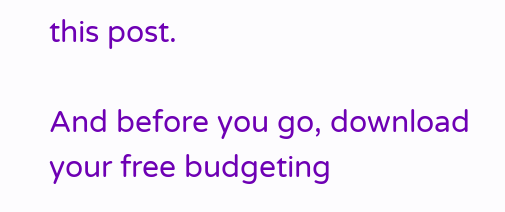this post.

And before you go, download your free budgeting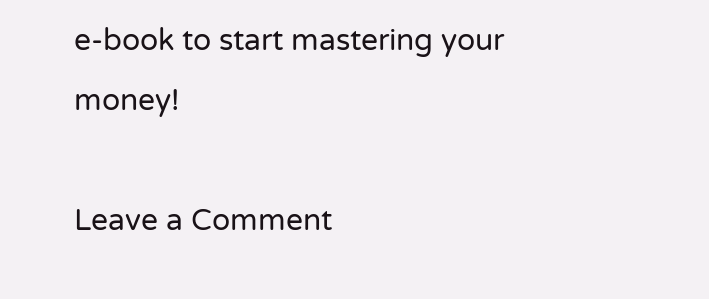e-book to start mastering your money!

Leave a Comment